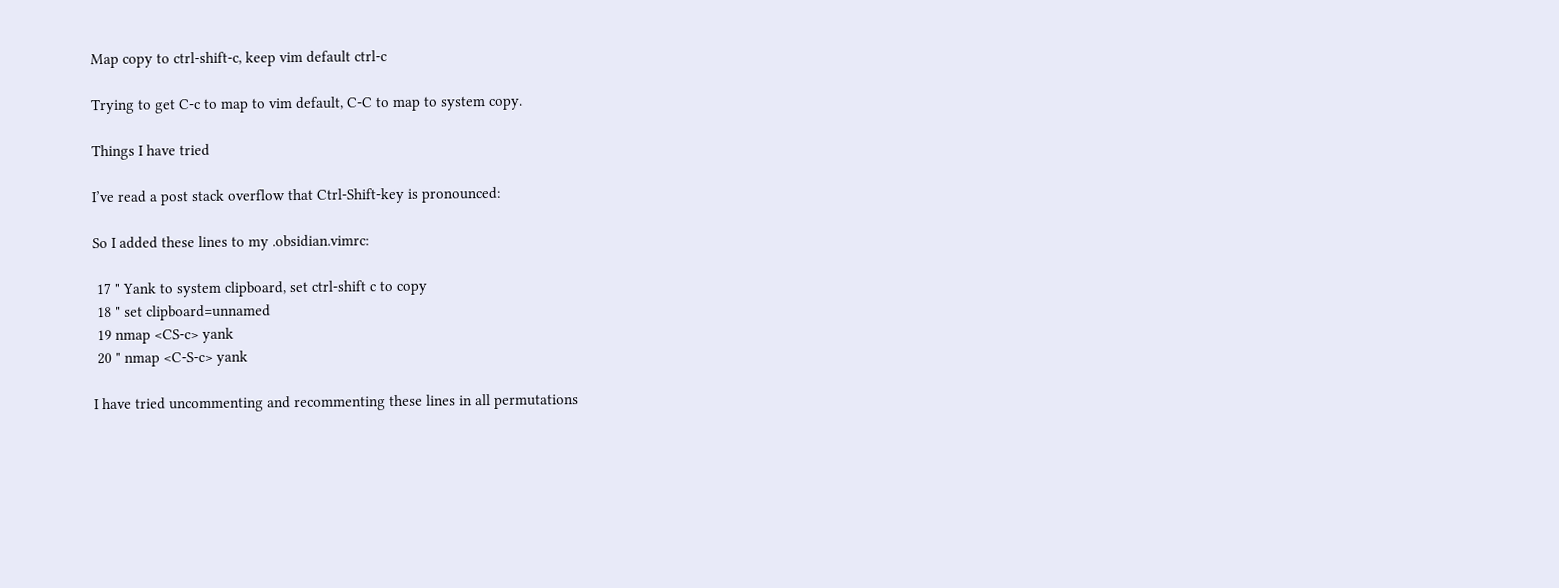Map copy to ctrl-shift-c, keep vim default ctrl-c

Trying to get C-c to map to vim default, C-C to map to system copy.

Things I have tried

I’ve read a post stack overflow that Ctrl-Shift-key is pronounced:

So I added these lines to my .obsidian.vimrc:

 17 " Yank to system clipboard, set ctrl-shift c to copy
 18 " set clipboard=unnamed
 19 nmap <CS-c> yank
 20 " nmap <C-S-c> yank

I have tried uncommenting and recommenting these lines in all permutations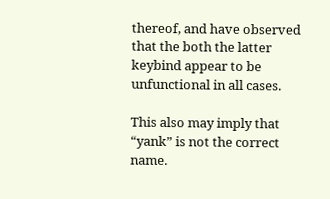thereof, and have observed that the both the latter keybind appear to be unfunctional in all cases.

This also may imply that “yank” is not the correct name.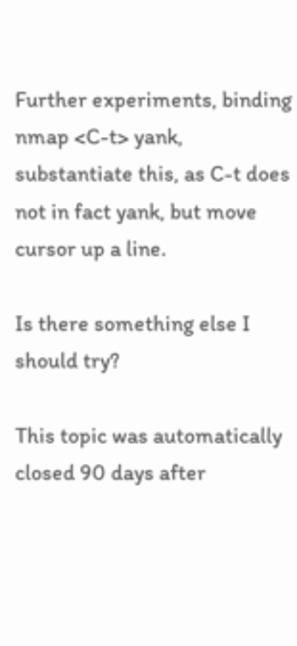Further experiments, binding nmap <C-t> yank, substantiate this, as C-t does not in fact yank, but move cursor up a line.

Is there something else I should try?

This topic was automatically closed 90 days after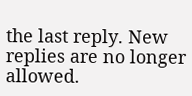the last reply. New replies are no longer allowed.